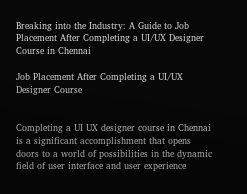Breaking into the Industry: A Guide to Job Placement After Completing a UI/UX Designer Course in Chennai

Job Placement After Completing a UI/UX Designer Course


Completing a UI UX designer course in Chennai is a significant accomplishment that opens doors to a world of possibilities in the dynamic field of user interface and user experience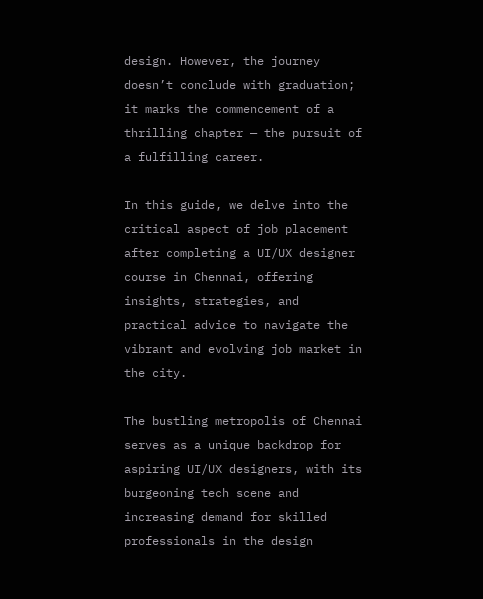design. However, the journey doesn’t conclude with graduation; it marks the commencement of a thrilling chapter — the pursuit of a fulfilling career.

In this guide, we delve into the critical aspect of job placement after completing a UI/UX designer course in Chennai, offering insights, strategies, and practical advice to navigate the vibrant and evolving job market in the city.

The bustling metropolis of Chennai serves as a unique backdrop for aspiring UI/UX designers, with its burgeoning tech scene and increasing demand for skilled professionals in the design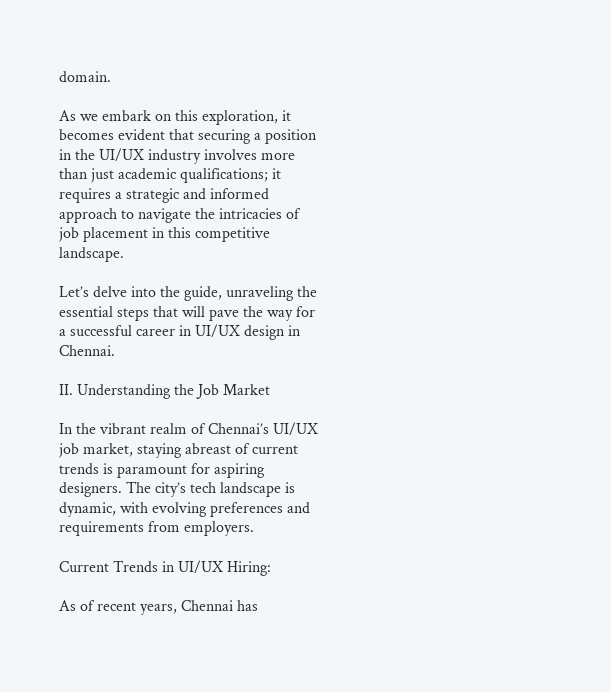domain.

As we embark on this exploration, it becomes evident that securing a position in the UI/UX industry involves more than just academic qualifications; it requires a strategic and informed approach to navigate the intricacies of job placement in this competitive landscape.

Let’s delve into the guide, unraveling the essential steps that will pave the way for a successful career in UI/UX design in Chennai.

II. Understanding the Job Market

In the vibrant realm of Chennai’s UI/UX job market, staying abreast of current trends is paramount for aspiring designers. The city’s tech landscape is dynamic, with evolving preferences and requirements from employers.

Current Trends in UI/UX Hiring:

As of recent years, Chennai has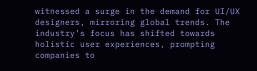witnessed a surge in the demand for UI/UX designers, mirroring global trends. The industry’s focus has shifted towards holistic user experiences, prompting companies to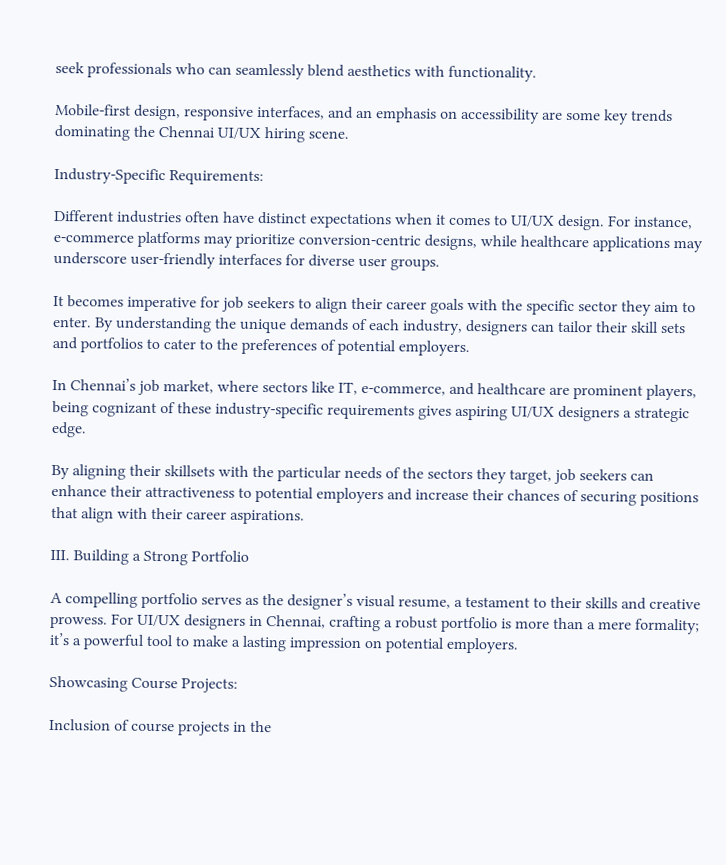seek professionals who can seamlessly blend aesthetics with functionality.

Mobile-first design, responsive interfaces, and an emphasis on accessibility are some key trends dominating the Chennai UI/UX hiring scene.

Industry-Specific Requirements:

Different industries often have distinct expectations when it comes to UI/UX design. For instance, e-commerce platforms may prioritize conversion-centric designs, while healthcare applications may underscore user-friendly interfaces for diverse user groups.

It becomes imperative for job seekers to align their career goals with the specific sector they aim to enter. By understanding the unique demands of each industry, designers can tailor their skill sets and portfolios to cater to the preferences of potential employers.

In Chennai’s job market, where sectors like IT, e-commerce, and healthcare are prominent players, being cognizant of these industry-specific requirements gives aspiring UI/UX designers a strategic edge.

By aligning their skillsets with the particular needs of the sectors they target, job seekers can enhance their attractiveness to potential employers and increase their chances of securing positions that align with their career aspirations.

III. Building a Strong Portfolio

A compelling portfolio serves as the designer’s visual resume, a testament to their skills and creative prowess. For UI/UX designers in Chennai, crafting a robust portfolio is more than a mere formality; it’s a powerful tool to make a lasting impression on potential employers.

Showcasing Course Projects:

Inclusion of course projects in the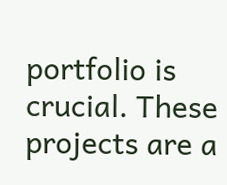portfolio is crucial. These projects are a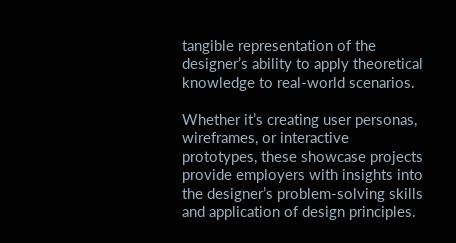tangible representation of the designer’s ability to apply theoretical knowledge to real-world scenarios.

Whether it’s creating user personas, wireframes, or interactive prototypes, these showcase projects provide employers with insights into the designer’s problem-solving skills and application of design principles.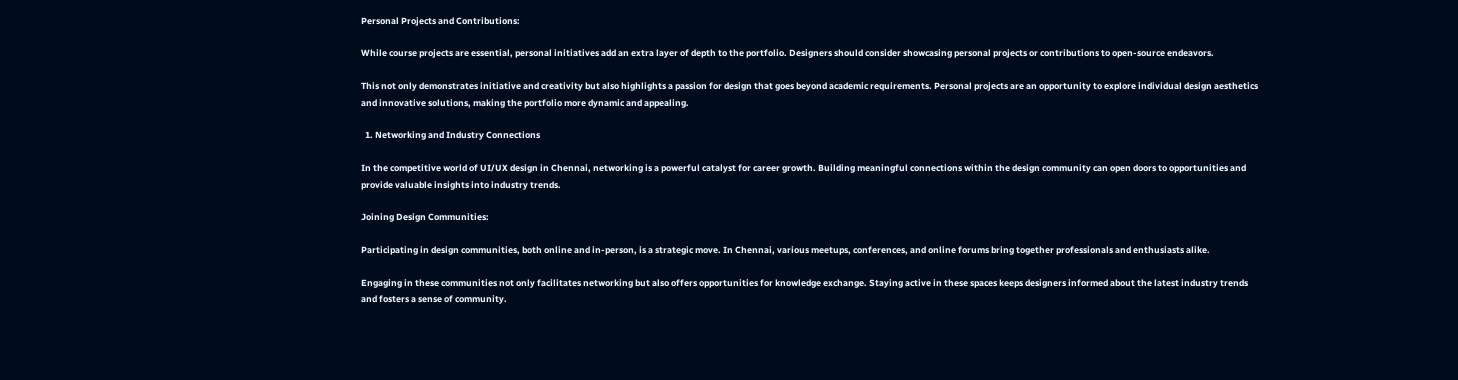Personal Projects and Contributions:

While course projects are essential, personal initiatives add an extra layer of depth to the portfolio. Designers should consider showcasing personal projects or contributions to open-source endeavors.

This not only demonstrates initiative and creativity but also highlights a passion for design that goes beyond academic requirements. Personal projects are an opportunity to explore individual design aesthetics and innovative solutions, making the portfolio more dynamic and appealing.

  1. Networking and Industry Connections

In the competitive world of UI/UX design in Chennai, networking is a powerful catalyst for career growth. Building meaningful connections within the design community can open doors to opportunities and provide valuable insights into industry trends.

Joining Design Communities:

Participating in design communities, both online and in-person, is a strategic move. In Chennai, various meetups, conferences, and online forums bring together professionals and enthusiasts alike.

Engaging in these communities not only facilitates networking but also offers opportunities for knowledge exchange. Staying active in these spaces keeps designers informed about the latest industry trends and fosters a sense of community.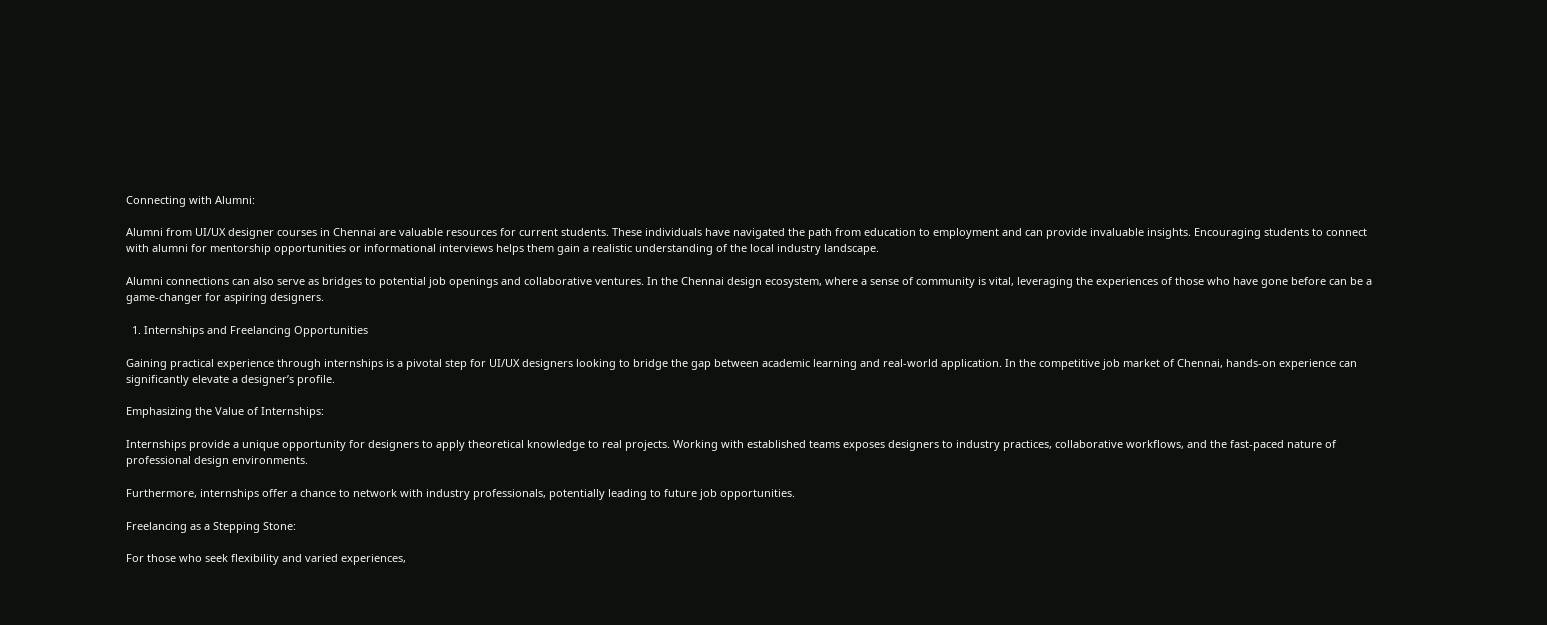Connecting with Alumni:

Alumni from UI/UX designer courses in Chennai are valuable resources for current students. These individuals have navigated the path from education to employment and can provide invaluable insights. Encouraging students to connect with alumni for mentorship opportunities or informational interviews helps them gain a realistic understanding of the local industry landscape.

Alumni connections can also serve as bridges to potential job openings and collaborative ventures. In the Chennai design ecosystem, where a sense of community is vital, leveraging the experiences of those who have gone before can be a game-changer for aspiring designers.

  1. Internships and Freelancing Opportunities

Gaining practical experience through internships is a pivotal step for UI/UX designers looking to bridge the gap between academic learning and real-world application. In the competitive job market of Chennai, hands-on experience can significantly elevate a designer’s profile.

Emphasizing the Value of Internships:

Internships provide a unique opportunity for designers to apply theoretical knowledge to real projects. Working with established teams exposes designers to industry practices, collaborative workflows, and the fast-paced nature of professional design environments.

Furthermore, internships offer a chance to network with industry professionals, potentially leading to future job opportunities.

Freelancing as a Stepping Stone:

For those who seek flexibility and varied experiences,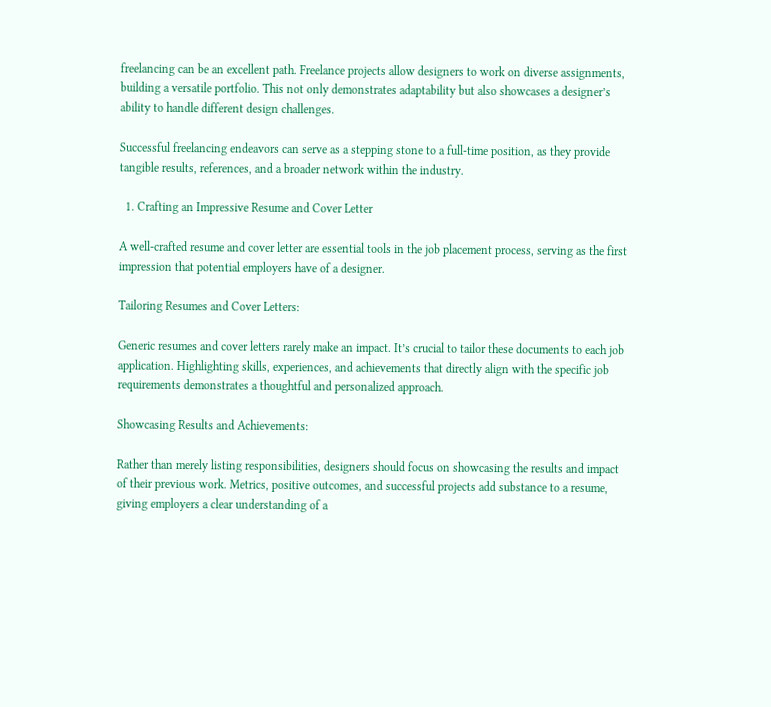freelancing can be an excellent path. Freelance projects allow designers to work on diverse assignments, building a versatile portfolio. This not only demonstrates adaptability but also showcases a designer’s ability to handle different design challenges.

Successful freelancing endeavors can serve as a stepping stone to a full-time position, as they provide tangible results, references, and a broader network within the industry.

  1. Crafting an Impressive Resume and Cover Letter

A well-crafted resume and cover letter are essential tools in the job placement process, serving as the first impression that potential employers have of a designer.

Tailoring Resumes and Cover Letters:

Generic resumes and cover letters rarely make an impact. It’s crucial to tailor these documents to each job application. Highlighting skills, experiences, and achievements that directly align with the specific job requirements demonstrates a thoughtful and personalized approach.

Showcasing Results and Achievements:

Rather than merely listing responsibilities, designers should focus on showcasing the results and impact of their previous work. Metrics, positive outcomes, and successful projects add substance to a resume, giving employers a clear understanding of a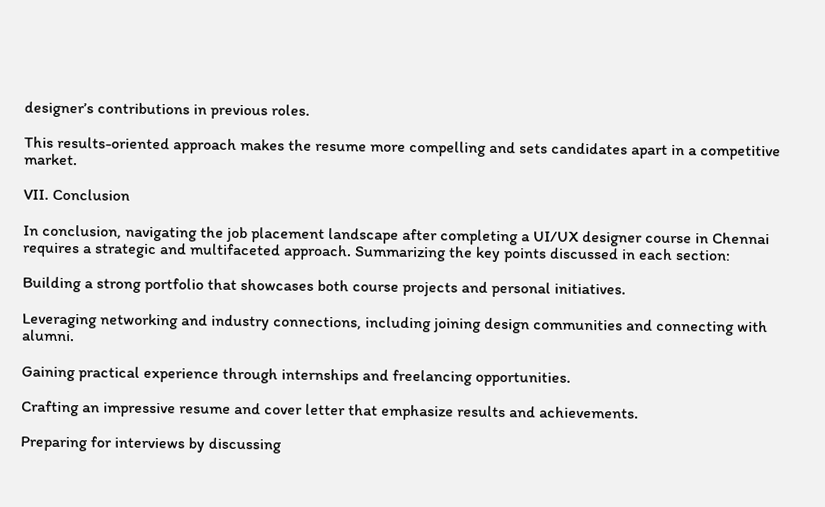designer’s contributions in previous roles.

This results-oriented approach makes the resume more compelling and sets candidates apart in a competitive market.

VII. Conclusion

In conclusion, navigating the job placement landscape after completing a UI/UX designer course in Chennai requires a strategic and multifaceted approach. Summarizing the key points discussed in each section:

Building a strong portfolio that showcases both course projects and personal initiatives.

Leveraging networking and industry connections, including joining design communities and connecting with alumni.

Gaining practical experience through internships and freelancing opportunities.

Crafting an impressive resume and cover letter that emphasize results and achievements.

Preparing for interviews by discussing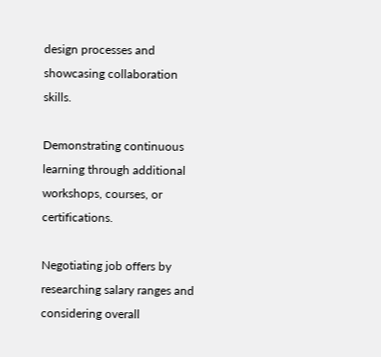design processes and showcasing collaboration skills.

Demonstrating continuous learning through additional workshops, courses, or certifications.

Negotiating job offers by researching salary ranges and considering overall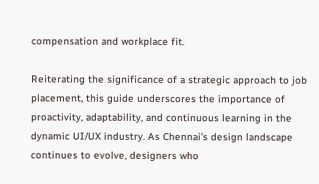compensation and workplace fit.

Reiterating the significance of a strategic approach to job placement, this guide underscores the importance of proactivity, adaptability, and continuous learning in the dynamic UI/UX industry. As Chennai’s design landscape continues to evolve, designers who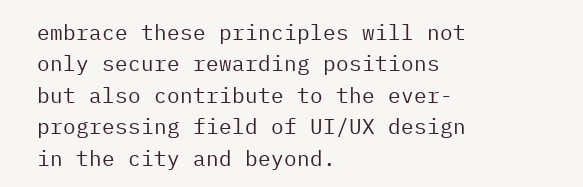embrace these principles will not only secure rewarding positions but also contribute to the ever-progressing field of UI/UX design in the city and beyond.